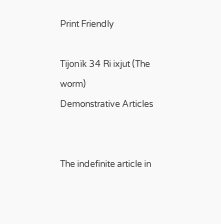Print Friendly

Tïjonïk 34 Ri ixjut (The worm)
Demonstrative Articles


The indefinite article in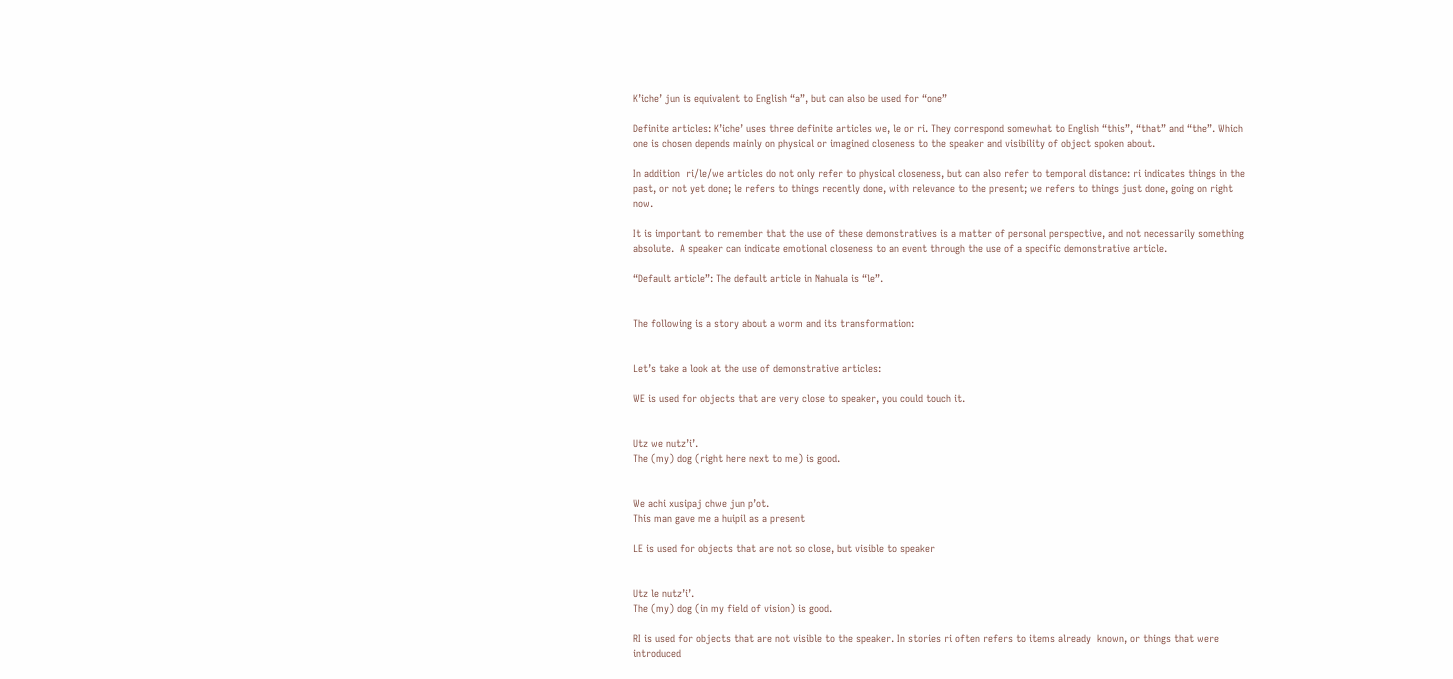K’iche’ jun is equivalent to English “a”, but can also be used for “one”

Definite articles: K’iche’ uses three definite articles we, le or ri. They correspond somewhat to English “this”, “that” and “the”. Which one is chosen depends mainly on physical or imagined closeness to the speaker and visibility of object spoken about.

In addition  ri/le/we articles do not only refer to physical closeness, but can also refer to temporal distance: ri indicates things in the past, or not yet done; le refers to things recently done, with relevance to the present; we refers to things just done, going on right now.

It is important to remember that the use of these demonstratives is a matter of personal perspective, and not necessarily something absolute.  A speaker can indicate emotional closeness to an event through the use of a specific demonstrative article.

“Default article”: The default article in Nahuala is “le”.


The following is a story about a worm and its transformation:


Let’s take a look at the use of demonstrative articles:

WE is used for objects that are very close to speaker, you could touch it.


Utz we nutz’i’.
The (my) dog (right here next to me) is good.


We achi xusipaj chwe jun p’ot.
This man gave me a huipil as a present

LE is used for objects that are not so close, but visible to speaker


Utz le nutz’i’.
The (my) dog (in my field of vision) is good.

RI is used for objects that are not visible to the speaker. In stories ri often refers to items already  known, or things that were introduced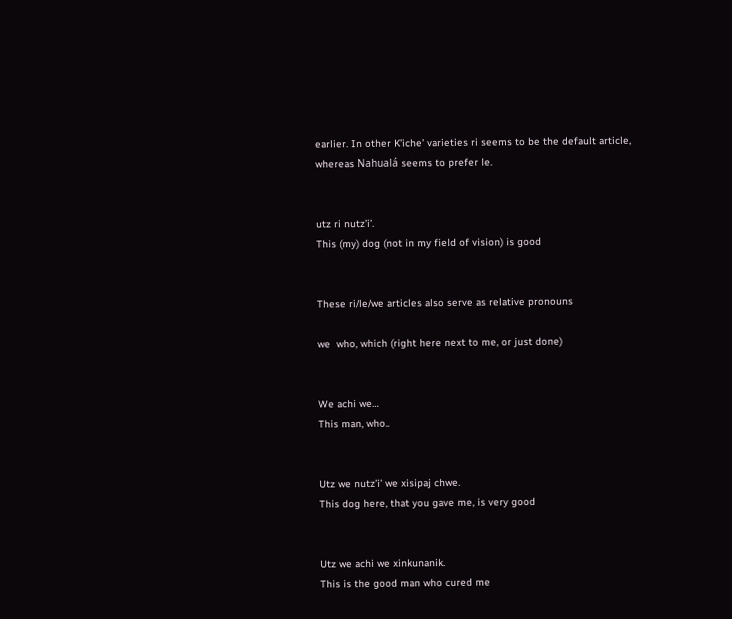earlier. In other K’iche’ varieties ri seems to be the default article, whereas Nahualá seems to prefer le.


utz ri nutz’i’.
This (my) dog (not in my field of vision) is good


These ri/le/we articles also serve as relative pronouns

we  who, which (right here next to me, or just done)


We achi we…
This man, who..


Utz we nutz’i’ we xisipaj chwe.
This dog here, that you gave me, is very good


Utz we achi we xinkunanik.
This is the good man who cured me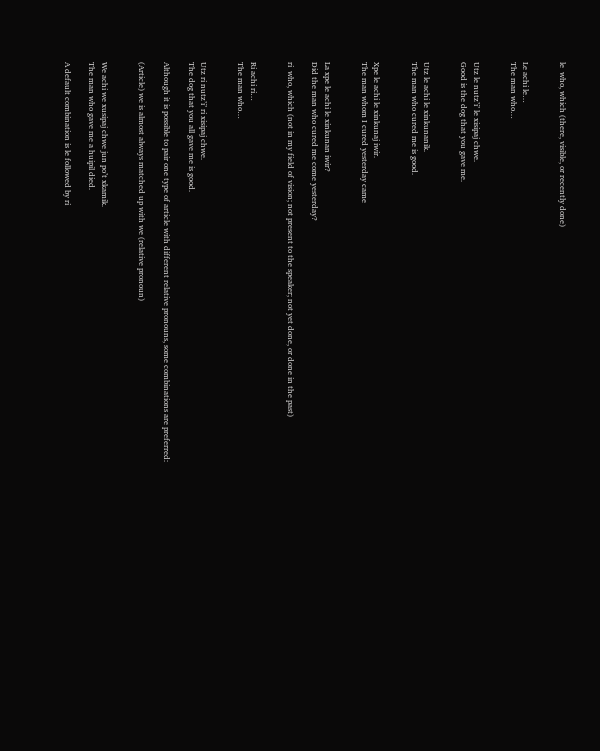le  who, which (there, visible, or recently done)


Le achi le…
The man who…


Utz le nutz’i’ le xisipaj chwe.
Good is the dog that you gave me.


Utz le achi le xinkunanik.
The man who cured me is good.


Xpe le achi le xinkunaj iwir.
The man whom I cured yesterday came


La xpe le achi le xinkunan iwir?
Did the man who cured me come yesterday?

ri  who, which (not in my field of vision; not present to the speaker; not yet done, or done in the past)


Ri achi ri…
The man who…


Utz ri nutz’i’ ri xisipaj chwe.
The dog that you all gave me is good.

Although it is possible to pair one type of article with different relative pronouns, some combinations are preferred:

(Article) we is almost always matched up with we (relative pronoun)


We achi we xusipaj chwe jun po’t xkamik.
The man who gave me a huipil died.

A default combination is le followed by ri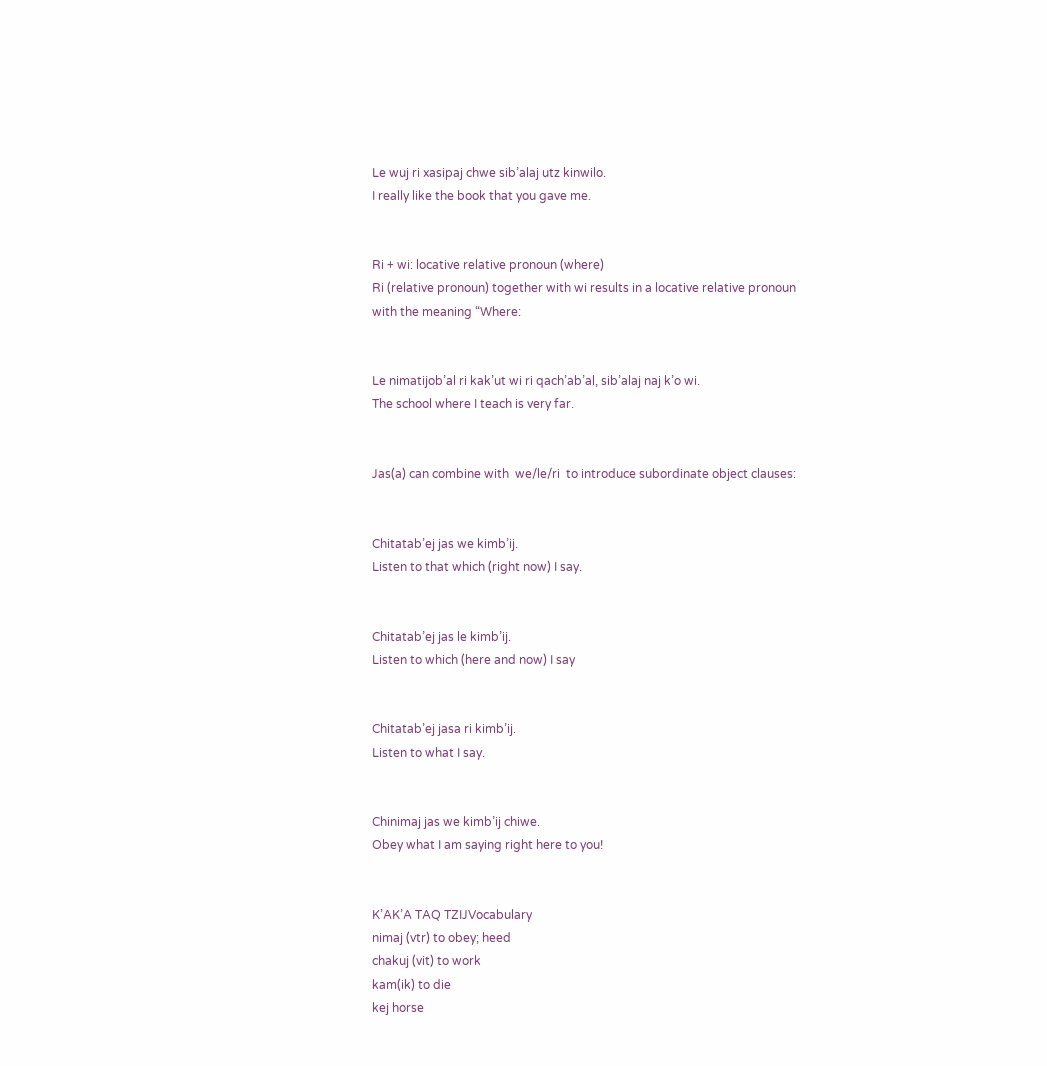Le wuj ri xasipaj chwe sib’alaj utz kinwilo.
I really like the book that you gave me.


Ri + wi: locative relative pronoun (where)
Ri (relative pronoun) together with wi results in a locative relative pronoun with the meaning “Where:


Le nimatijob’al ri kak’ut wi ri qach’ab’al, sib’alaj naj k’o wi.
The school where I teach is very far.


Jas(a) can combine with  we/le/ri  to introduce subordinate object clauses:


Chitatab’ej jas we kimb’ij.
Listen to that which (right now) I say.


Chitatab’ej jas le kimb’ij.
Listen to which (here and now) I say


Chitatab’ej jasa ri kimb’ij.
Listen to what I say.


Chinimaj jas we kimb’ij chiwe.
Obey what I am saying right here to you!


K’AK’A TAQ TZIJVocabulary
nimaj (vtr) to obey; heed
chakuj (vit) to work
kam(ik) to die
kej horse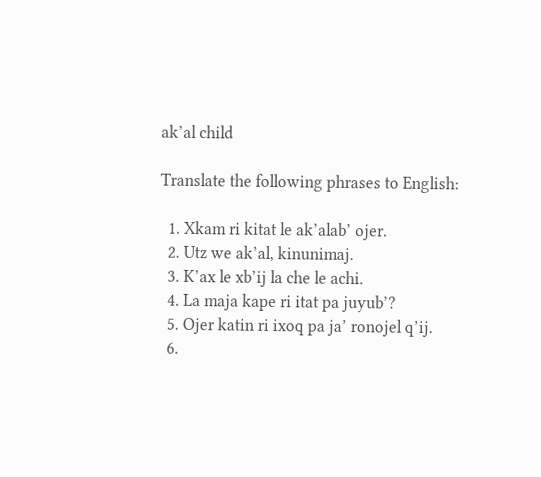ak’al child

Translate the following phrases to English:

  1. Xkam ri kitat le ak’alab’ ojer.
  2. Utz we ak’al, kinunimaj.
  3. K’ax le xb’ij la che le achi.
  4. La maja kape ri itat pa juyub’?
  5. Ojer katin ri ixoq pa ja’ ronojel q’ij.
  6.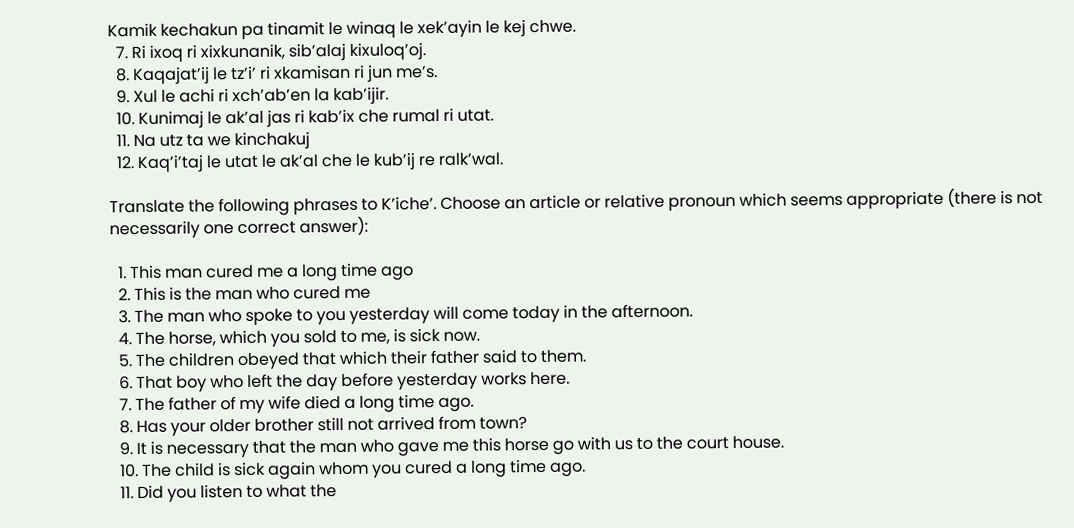Kamik kechakun pa tinamit le winaq le xek’ayin le kej chwe.
  7. Ri ixoq ri xixkunanik, sib’alaj kixuloq’oj.
  8. Kaqajat’ij le tz’i’ ri xkamisan ri jun me’s.
  9. Xul le achi ri xch’ab’en la kab’ijir.
  10. Kunimaj le ak’al jas ri kab’ix che rumal ri utat.
  11. Na utz ta we kinchakuj
  12. Kaq’i’taj le utat le ak’al che le kub’ij re ralk’wal.

Translate the following phrases to K’iche’. Choose an article or relative pronoun which seems appropriate (there is not necessarily one correct answer):

  1. This man cured me a long time ago
  2. This is the man who cured me
  3. The man who spoke to you yesterday will come today in the afternoon.
  4. The horse, which you sold to me, is sick now.
  5. The children obeyed that which their father said to them.
  6. That boy who left the day before yesterday works here.
  7. The father of my wife died a long time ago.
  8. Has your older brother still not arrived from town?
  9. It is necessary that the man who gave me this horse go with us to the court house.
  10. The child is sick again whom you cured a long time ago.
  11. Did you listen to what the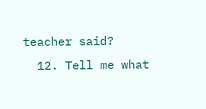teacher said?
  12. Tell me what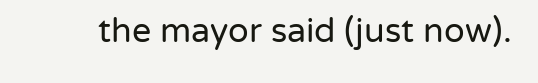the mayor said (just now).